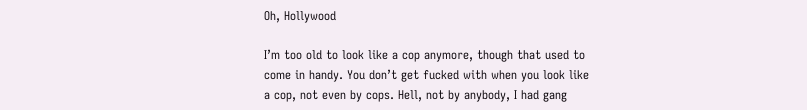Oh, Hollywood

I’m too old to look like a cop anymore, though that used to come in handy. You don’t get fucked with when you look like a cop, not even by cops. Hell, not by anybody, I had gang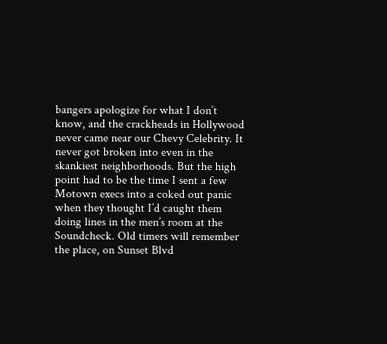bangers apologize for what I don’t know, and the crackheads in Hollywood never came near our Chevy Celebrity. It never got broken into even in the skankiest neighborhoods. But the high point had to be the time I sent a few Motown execs into a coked out panic when they thought I’d caught them doing lines in the men’s room at the Soundcheck. Old timers will remember the place, on Sunset Blvd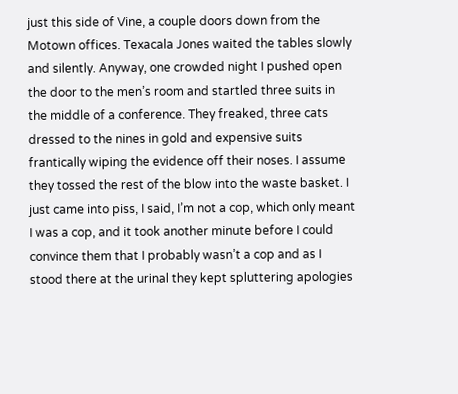just this side of Vine, a couple doors down from the Motown offices. Texacala Jones waited the tables slowly and silently. Anyway, one crowded night I pushed open the door to the men’s room and startled three suits in the middle of a conference. They freaked, three cats dressed to the nines in gold and expensive suits frantically wiping the evidence off their noses. I assume they tossed the rest of the blow into the waste basket. I just came into piss, I said, I’m not a cop, which only meant I was a cop, and it took another minute before I could convince them that I probably wasn’t a cop and as I stood there at the urinal they kept spluttering apologies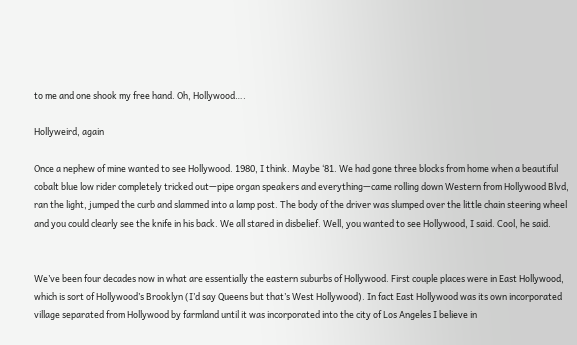to me and one shook my free hand. Oh, Hollywood….

Hollyweird, again

Once a nephew of mine wanted to see Hollywood. 1980, I think. Maybe ‘81. We had gone three blocks from home when a beautiful cobalt blue low rider completely tricked out—pipe organ speakers and everything—came rolling down Western from Hollywood Blvd, ran the light, jumped the curb and slammed into a lamp post. The body of the driver was slumped over the little chain steering wheel and you could clearly see the knife in his back. We all stared in disbelief. Well, you wanted to see Hollywood, I said. Cool, he said.


We’ve been four decades now in what are essentially the eastern suburbs of Hollywood. First couple places were in East Hollywood, which is sort of Hollywood’s Brooklyn (I’d say Queens but that’s West Hollywood). In fact East Hollywood was its own incorporated village separated from Hollywood by farmland until it was incorporated into the city of Los Angeles I believe in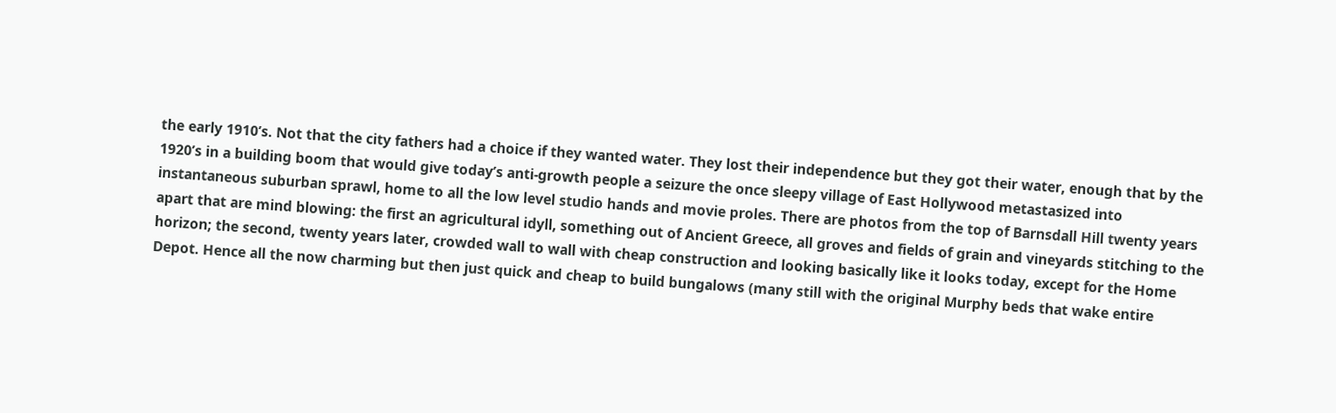the early 1910’s. Not that the city fathers had a choice if they wanted water. They lost their independence but they got their water, enough that by the 1920’s in a building boom that would give today’s anti-growth people a seizure the once sleepy village of East Hollywood metastasized into instantaneous suburban sprawl, home to all the low level studio hands and movie proles. There are photos from the top of Barnsdall Hill twenty years apart that are mind blowing: the first an agricultural idyll, something out of Ancient Greece, all groves and fields of grain and vineyards stitching to the horizon; the second, twenty years later, crowded wall to wall with cheap construction and looking basically like it looks today, except for the Home Depot. Hence all the now charming but then just quick and cheap to build bungalows (many still with the original Murphy beds that wake entire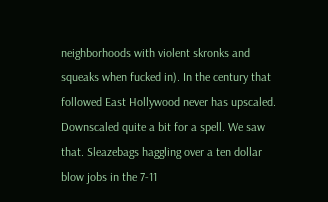neighborhoods with violent skronks and squeaks when fucked in). In the century that followed East Hollywood never has upscaled. Downscaled quite a bit for a spell. We saw that. Sleazebags haggling over a ten dollar blow jobs in the 7-11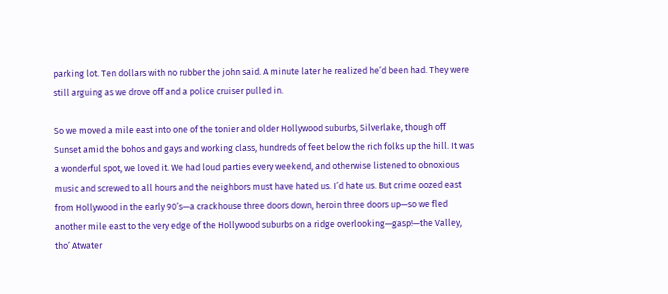parking lot. Ten dollars with no rubber the john said. A minute later he realized he’d been had. They were still arguing as we drove off and a police cruiser pulled in.

So we moved a mile east into one of the tonier and older Hollywood suburbs, Silverlake, though off Sunset amid the bohos and gays and working class, hundreds of feet below the rich folks up the hill. It was a wonderful spot, we loved it. We had loud parties every weekend, and otherwise listened to obnoxious music and screwed to all hours and the neighbors must have hated us. I’d hate us. But crime oozed east from Hollywood in the early 90’s—a crackhouse three doors down, heroin three doors up—so we fled another mile east to the very edge of the Hollywood suburbs on a ridge overlooking—gasp!—the Valley, tho’ Atwater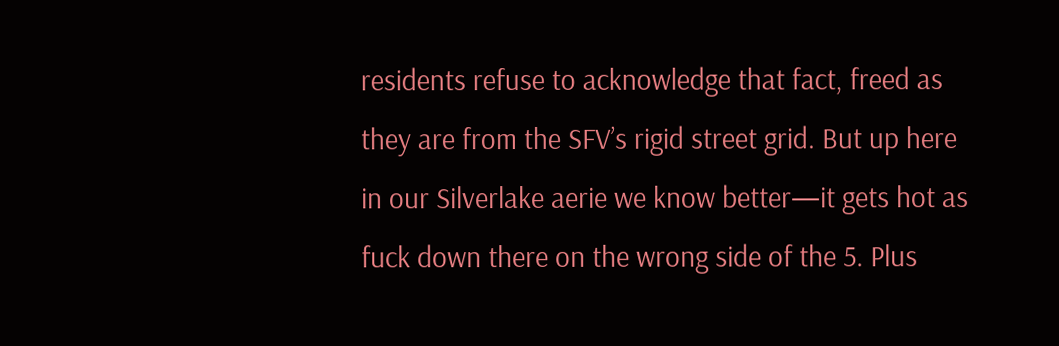residents refuse to acknowledge that fact, freed as they are from the SFV’s rigid street grid. But up here in our Silverlake aerie we know better—it gets hot as fuck down there on the wrong side of the 5. Plus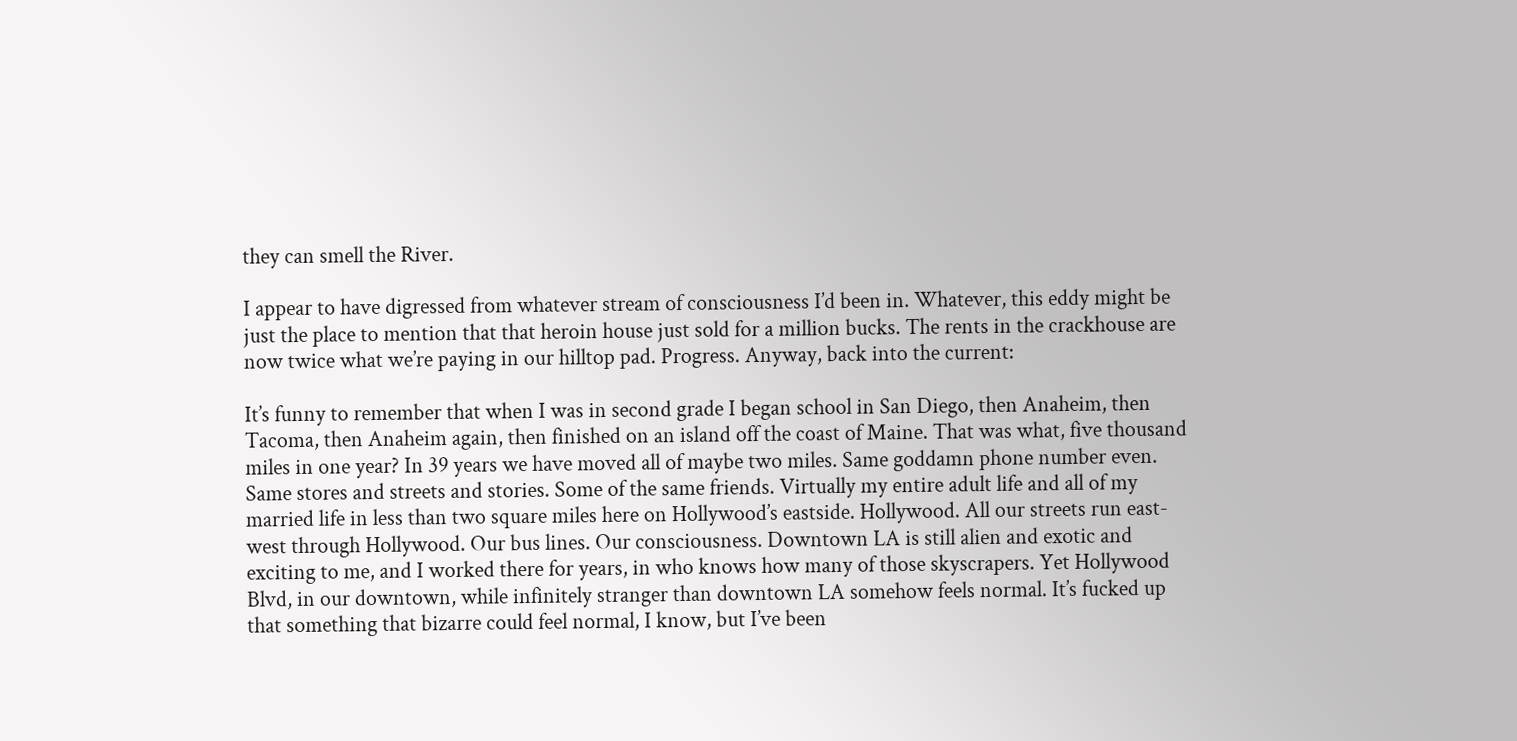they can smell the River.

I appear to have digressed from whatever stream of consciousness I’d been in. Whatever, this eddy might be just the place to mention that that heroin house just sold for a million bucks. The rents in the crackhouse are now twice what we’re paying in our hilltop pad. Progress. Anyway, back into the current:

It’s funny to remember that when I was in second grade I began school in San Diego, then Anaheim, then Tacoma, then Anaheim again, then finished on an island off the coast of Maine. That was what, five thousand miles in one year? In 39 years we have moved all of maybe two miles. Same goddamn phone number even. Same stores and streets and stories. Some of the same friends. Virtually my entire adult life and all of my married life in less than two square miles here on Hollywood’s eastside. Hollywood. All our streets run east-west through Hollywood. Our bus lines. Our consciousness. Downtown LA is still alien and exotic and exciting to me, and I worked there for years, in who knows how many of those skyscrapers. Yet Hollywood Blvd, in our downtown, while infinitely stranger than downtown LA somehow feels normal. It’s fucked up that something that bizarre could feel normal, I know, but I’ve been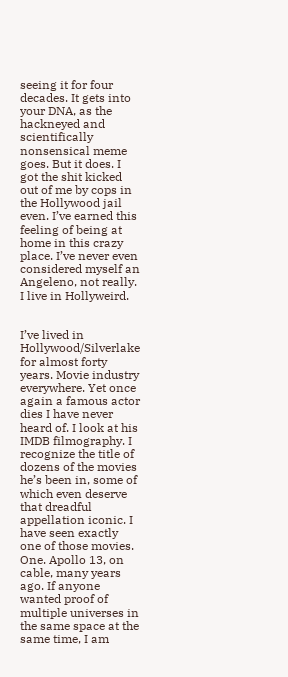seeing it for four decades. It gets into your DNA, as the hackneyed and scientifically nonsensical meme goes. But it does. I got the shit kicked out of me by cops in the Hollywood jail even. I’ve earned this feeling of being at home in this crazy place. I’ve never even considered myself an Angeleno, not really. I live in Hollyweird.


I’ve lived in Hollywood/Silverlake for almost forty years. Movie industry everywhere. Yet once again a famous actor dies I have never heard of. I look at his IMDB filmography. I recognize the title of dozens of the movies he’s been in, some of which even deserve that dreadful appellation iconic. I have seen exactly one of those movies. One. Apollo 13, on cable, many years ago. If anyone wanted proof of multiple universes in the same space at the same time, I am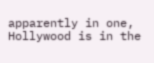apparently in one, Hollywood is in the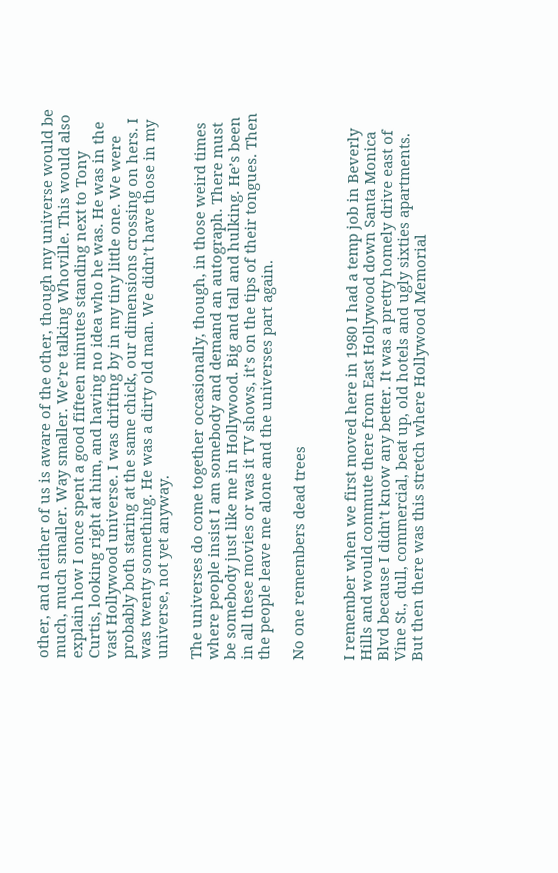other, and neither of us is aware of the other, though my universe would be much, much smaller. Way smaller. We’re talking Whoville. This would also explain how I once spent a good fifteen minutes standing next to Tony Curtis, looking right at him, and having no idea who he was. He was in the vast Hollywood universe. I was drifting by in my tiny little one. We were probably both staring at the same chick, our dimensions crossing on hers. I was twenty something. He was a dirty old man. We didn’t have those in my universe, not yet anyway.

The universes do come together occasionally, though, in those weird times where people insist I am somebody and demand an autograph. There must be somebody just like me in Hollywood. Big and tall and hulking. He’s been in all these movies or was it TV shows, it’s on the tips of their tongues. Then the people leave me alone and the universes part again.

No one remembers dead trees


I remember when we first moved here in 1980 I had a temp job in Beverly Hills and would commute there from East Hollywood down Santa Monica Blvd because I didn’t know any better. It was a pretty homely drive east of Vine St., dull, commercial, beat up, old hotels and ugly sixties apartments. But then there was this stretch where Hollywood Memorial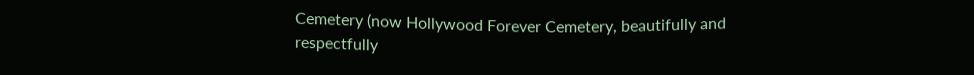Cemetery (now Hollywood Forever Cemetery, beautifully and respectfully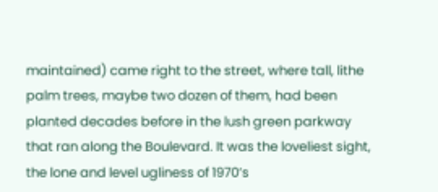maintained) came right to the street, where tall, lithe palm trees, maybe two dozen of them, had been planted decades before in the lush green parkway that ran along the Boulevard. It was the loveliest sight, the lone and level ugliness of 1970’s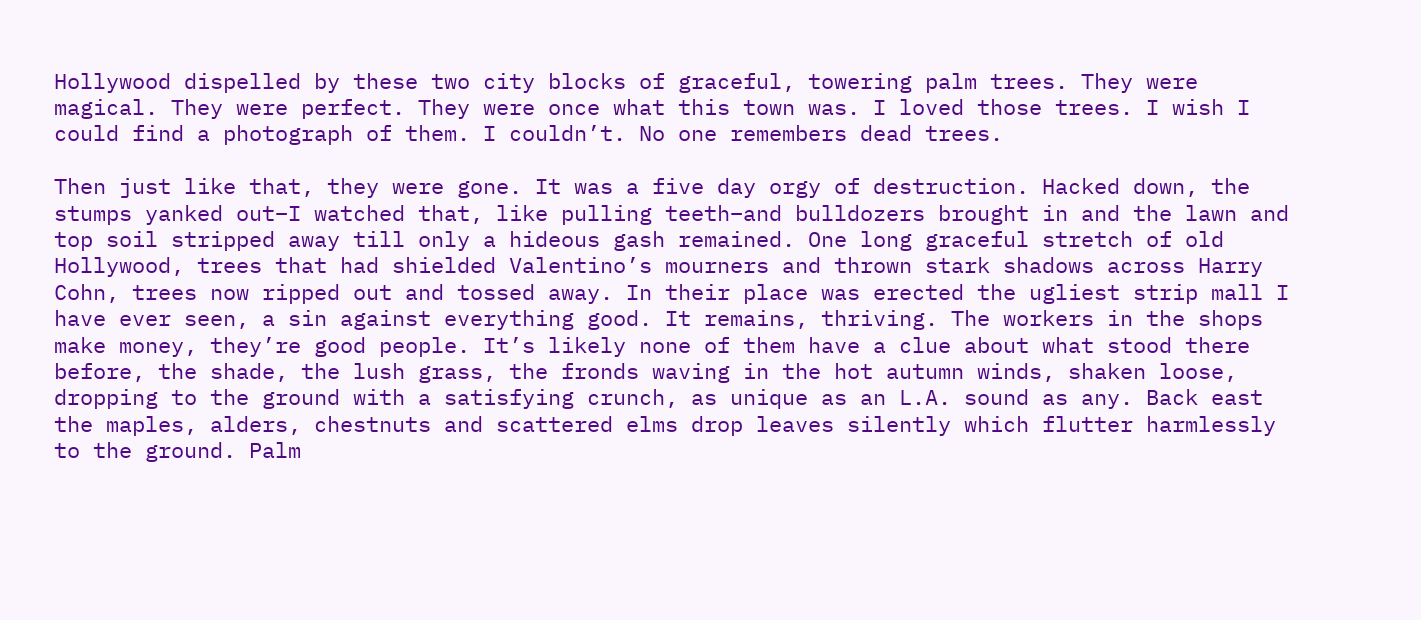Hollywood dispelled by these two city blocks of graceful, towering palm trees. They were magical. They were perfect. They were once what this town was. I loved those trees. I wish I could find a photograph of them. I couldn’t. No one remembers dead trees.

Then just like that, they were gone. It was a five day orgy of destruction. Hacked down, the stumps yanked out–I watched that, like pulling teeth–and bulldozers brought in and the lawn and top soil stripped away till only a hideous gash remained. One long graceful stretch of old Hollywood, trees that had shielded Valentino’s mourners and thrown stark shadows across Harry Cohn, trees now ripped out and tossed away. In their place was erected the ugliest strip mall I have ever seen, a sin against everything good. It remains, thriving. The workers in the shops make money, they’re good people. It’s likely none of them have a clue about what stood there before, the shade, the lush grass, the fronds waving in the hot autumn winds, shaken loose, dropping to the ground with a satisfying crunch, as unique as an L.A. sound as any. Back east the maples, alders, chestnuts and scattered elms drop leaves silently which flutter harmlessly to the ground. Palm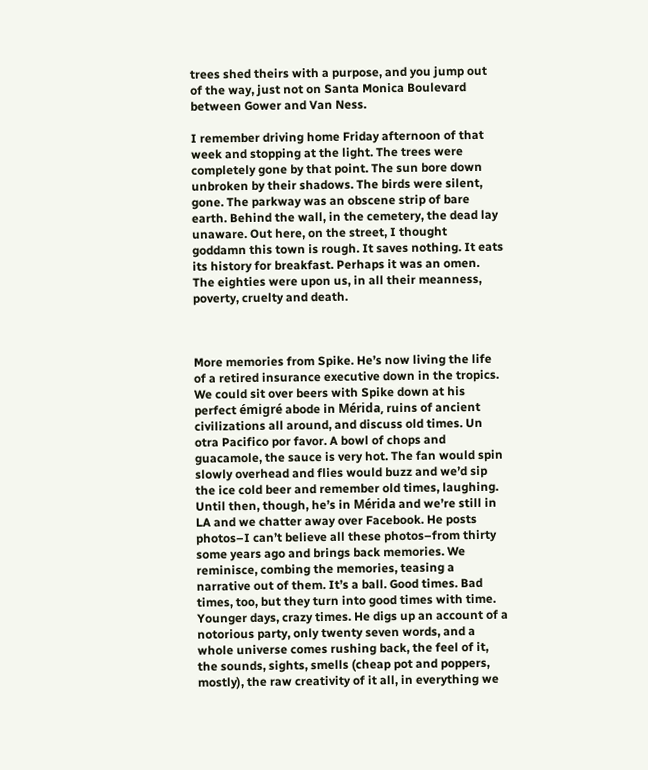trees shed theirs with a purpose, and you jump out of the way, just not on Santa Monica Boulevard between Gower and Van Ness.

I remember driving home Friday afternoon of that week and stopping at the light. The trees were completely gone by that point. The sun bore down unbroken by their shadows. The birds were silent, gone. The parkway was an obscene strip of bare earth. Behind the wall, in the cemetery, the dead lay unaware. Out here, on the street, I thought goddamn this town is rough. It saves nothing. It eats its history for breakfast. Perhaps it was an omen. The eighties were upon us, in all their meanness, poverty, cruelty and death.



More memories from Spike. He’s now living the life of a retired insurance executive down in the tropics. We could sit over beers with Spike down at his perfect émigré abode in Mérida, ruins of ancient civilizations all around, and discuss old times. Un otra Pacifico por favor. A bowl of chops and guacamole, the sauce is very hot. The fan would spin slowly overhead and flies would buzz and we’d sip the ice cold beer and remember old times, laughing. Until then, though, he’s in Mérida and we’re still in LA and we chatter away over Facebook. He posts photos–I can’t believe all these photos–from thirty some years ago and brings back memories. We reminisce, combing the memories, teasing a narrative out of them. It’s a ball. Good times. Bad times, too, but they turn into good times with time. Younger days, crazy times. He digs up an account of a notorious party, only twenty seven words, and a whole universe comes rushing back, the feel of it, the sounds, sights, smells (cheap pot and poppers, mostly), the raw creativity of it all, in everything we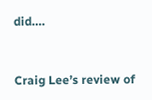did….


Craig Lee’s review of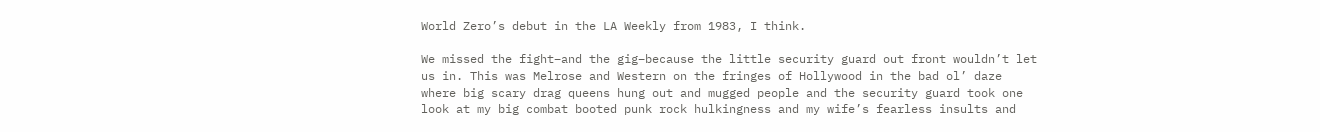World Zero’s debut in the LA Weekly from 1983, I think.

We missed the fight–and the gig–because the little security guard out front wouldn’t let us in. This was Melrose and Western on the fringes of Hollywood in the bad ol’ daze where big scary drag queens hung out and mugged people and the security guard took one look at my big combat booted punk rock hulkingness and my wife’s fearless insults and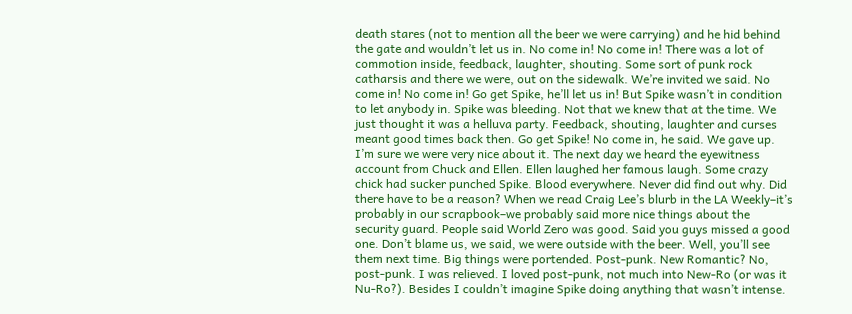death stares (not to mention all the beer we were carrying) and he hid behind the gate and wouldn’t let us in. No come in! No come in! There was a lot of commotion inside, feedback, laughter, shouting. Some sort of punk rock catharsis and there we were, out on the sidewalk. We’re invited we said. No come in! No come in! Go get Spike, he’ll let us in! But Spike wasn’t in condition to let anybody in. Spike was bleeding. Not that we knew that at the time. We just thought it was a helluva party. Feedback, shouting, laughter and curses meant good times back then. Go get Spike! No come in, he said. We gave up. I’m sure we were very nice about it. The next day we heard the eyewitness account from Chuck and Ellen. Ellen laughed her famous laugh. Some crazy chick had sucker punched Spike. Blood everywhere. Never did find out why. Did there have to be a reason? When we read Craig Lee’s blurb in the LA Weekly–it’s probably in our scrapbook–we probably said more nice things about the security guard. People said World Zero was good. Said you guys missed a good one. Don’t blame us, we said, we were outside with the beer. Well, you’ll see them next time. Big things were portended. Post-punk. New Romantic? No, post-punk. I was relieved. I loved post-punk, not much into New-Ro (or was it Nu-Ro?). Besides I couldn’t imagine Spike doing anything that wasn’t intense.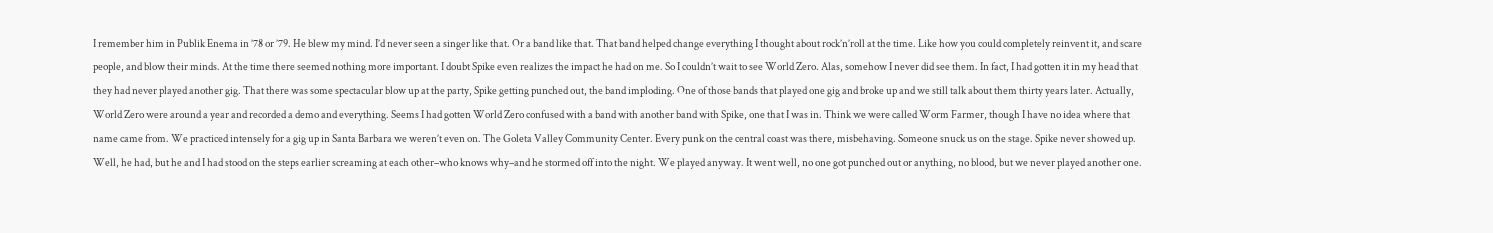I remember him in Publik Enema in ’78 or ’79. He blew my mind. I’d never seen a singer like that. Or a band like that. That band helped change everything I thought about rock’n’roll at the time. Like how you could completely reinvent it, and scare people, and blow their minds. At the time there seemed nothing more important. I doubt Spike even realizes the impact he had on me. So I couldn’t wait to see World Zero. Alas, somehow I never did see them. In fact, I had gotten it in my head that they had never played another gig. That there was some spectacular blow up at the party, Spike getting punched out, the band imploding. One of those bands that played one gig and broke up and we still talk about them thirty years later. Actually, World Zero were around a year and recorded a demo and everything. Seems I had gotten World Zero confused with a band with another band with Spike, one that I was in. Think we were called Worm Farmer, though I have no idea where that name came from. We practiced intensely for a gig up in Santa Barbara we weren’t even on. The Goleta Valley Community Center. Every punk on the central coast was there, misbehaving. Someone snuck us on the stage. Spike never showed up. Well, he had, but he and I had stood on the steps earlier screaming at each other–who knows why–and he stormed off into the night. We played anyway. It went well, no one got punched out or anything, no blood, but we never played another one.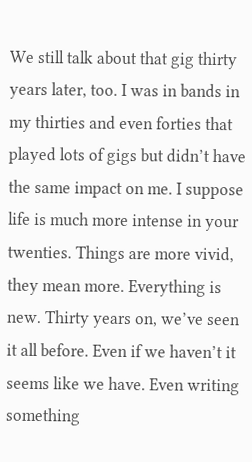We still talk about that gig thirty years later, too. I was in bands in my thirties and even forties that played lots of gigs but didn’t have the same impact on me. I suppose life is much more intense in your twenties. Things are more vivid, they mean more. Everything is new. Thirty years on, we’ve seen it all before. Even if we haven’t it seems like we have. Even writing something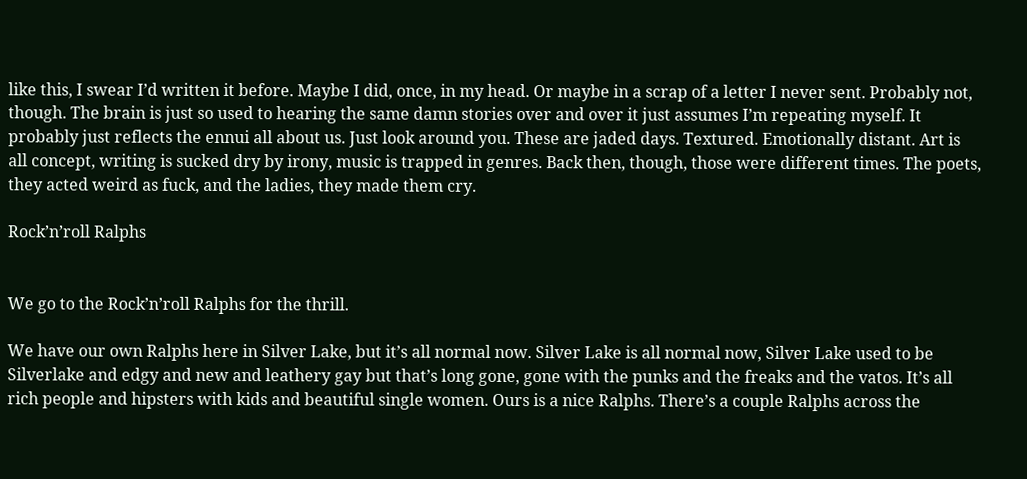like this, I swear I’d written it before. Maybe I did, once, in my head. Or maybe in a scrap of a letter I never sent. Probably not, though. The brain is just so used to hearing the same damn stories over and over it just assumes I’m repeating myself. It probably just reflects the ennui all about us. Just look around you. These are jaded days. Textured. Emotionally distant. Art is all concept, writing is sucked dry by irony, music is trapped in genres. Back then, though, those were different times. The poets, they acted weird as fuck, and the ladies, they made them cry.

Rock’n’roll Ralphs


We go to the Rock’n’roll Ralphs for the thrill.

We have our own Ralphs here in Silver Lake, but it’s all normal now. Silver Lake is all normal now, Silver Lake used to be Silverlake and edgy and new and leathery gay but that’s long gone, gone with the punks and the freaks and the vatos. It’s all rich people and hipsters with kids and beautiful single women. Ours is a nice Ralphs. There’s a couple Ralphs across the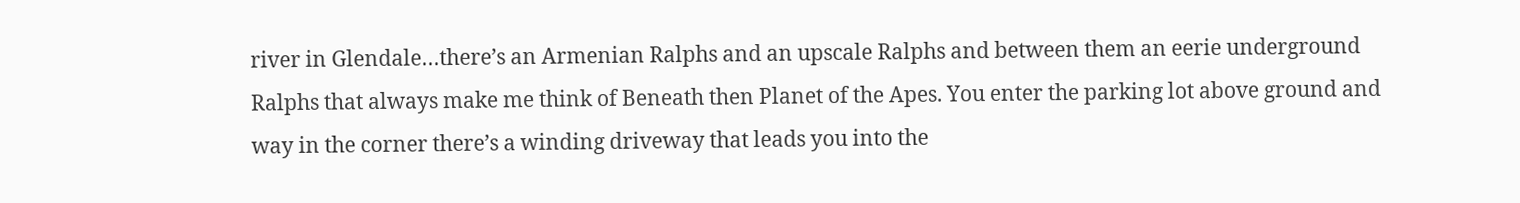river in Glendale…there’s an Armenian Ralphs and an upscale Ralphs and between them an eerie underground Ralphs that always make me think of Beneath then Planet of the Apes. You enter the parking lot above ground and way in the corner there’s a winding driveway that leads you into the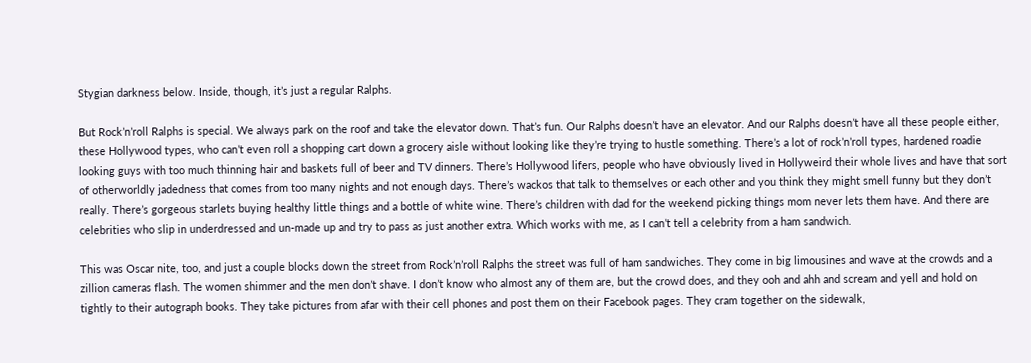Stygian darkness below. Inside, though, it’s just a regular Ralphs.

But Rock’n’roll Ralphs is special. We always park on the roof and take the elevator down. That’s fun. Our Ralphs doesn’t have an elevator. And our Ralphs doesn’t have all these people either, these Hollywood types, who can’t even roll a shopping cart down a grocery aisle without looking like they’re trying to hustle something. There’s a lot of rock’n’roll types, hardened roadie looking guys with too much thinning hair and baskets full of beer and TV dinners. There’s Hollywood lifers, people who have obviously lived in Hollyweird their whole lives and have that sort of otherworldly jadedness that comes from too many nights and not enough days. There’s wackos that talk to themselves or each other and you think they might smell funny but they don’t really. There’s gorgeous starlets buying healthy little things and a bottle of white wine. There’s children with dad for the weekend picking things mom never lets them have. And there are celebrities who slip in underdressed and un-made up and try to pass as just another extra. Which works with me, as I can’t tell a celebrity from a ham sandwich.

This was Oscar nite, too, and just a couple blocks down the street from Rock’n’roll Ralphs the street was full of ham sandwiches. They come in big limousines and wave at the crowds and a zillion cameras flash. The women shimmer and the men don’t shave. I don’t know who almost any of them are, but the crowd does, and they ooh and ahh and scream and yell and hold on tightly to their autograph books. They take pictures from afar with their cell phones and post them on their Facebook pages. They cram together on the sidewalk,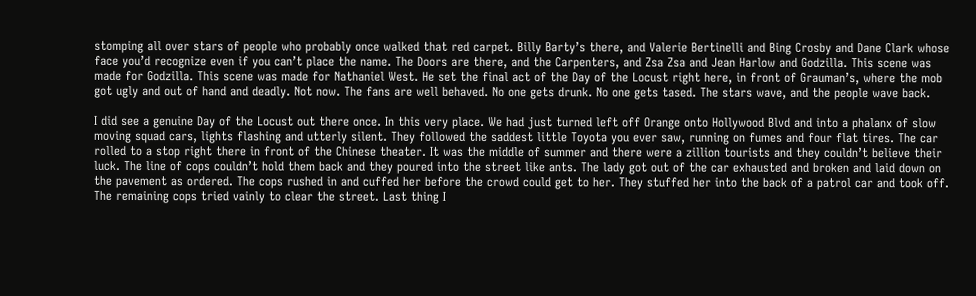stomping all over stars of people who probably once walked that red carpet. Billy Barty’s there, and Valerie Bertinelli and Bing Crosby and Dane Clark whose face you’d recognize even if you can’t place the name. The Doors are there, and the Carpenters, and Zsa Zsa and Jean Harlow and Godzilla. This scene was made for Godzilla. This scene was made for Nathaniel West. He set the final act of the Day of the Locust right here, in front of Grauman’s, where the mob got ugly and out of hand and deadly. Not now. The fans are well behaved. No one gets drunk. No one gets tased. The stars wave, and the people wave back.

I did see a genuine Day of the Locust out there once. In this very place. We had just turned left off Orange onto Hollywood Blvd and into a phalanx of slow moving squad cars, lights flashing and utterly silent. They followed the saddest little Toyota you ever saw, running on fumes and four flat tires. The car rolled to a stop right there in front of the Chinese theater. It was the middle of summer and there were a zillion tourists and they couldn’t believe their luck. The line of cops couldn’t hold them back and they poured into the street like ants. The lady got out of the car exhausted and broken and laid down on the pavement as ordered. The cops rushed in and cuffed her before the crowd could get to her. They stuffed her into the back of a patrol car and took off. The remaining cops tried vainly to clear the street. Last thing I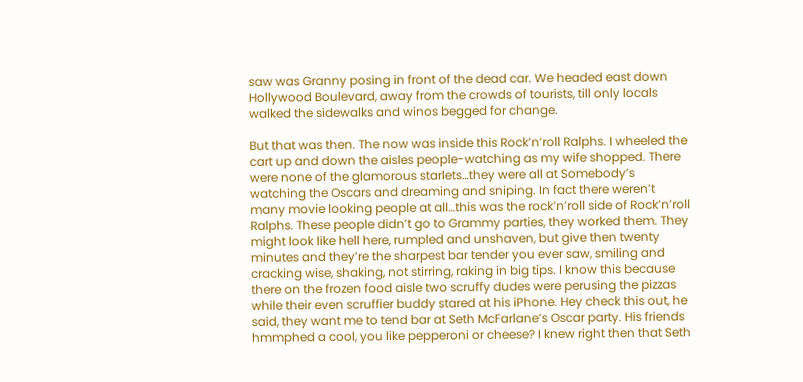saw was Granny posing in front of the dead car. We headed east down Hollywood Boulevard, away from the crowds of tourists, till only locals walked the sidewalks and winos begged for change.

But that was then. The now was inside this Rock’n’roll Ralphs. I wheeled the cart up and down the aisles people-watching as my wife shopped. There were none of the glamorous starlets…they were all at Somebody’s watching the Oscars and dreaming and sniping. In fact there weren’t many movie looking people at all…this was the rock’n’roll side of Rock’n’roll Ralphs. These people didn’t go to Grammy parties, they worked them. They might look like hell here, rumpled and unshaven, but give then twenty minutes and they’re the sharpest bar tender you ever saw, smiling and cracking wise, shaking, not stirring, raking in big tips. I know this because there on the frozen food aisle two scruffy dudes were perusing the pizzas while their even scruffier buddy stared at his iPhone. Hey check this out, he said, they want me to tend bar at Seth McFarlane’s Oscar party. His friends hmmphed a cool, you like pepperoni or cheese? I knew right then that Seth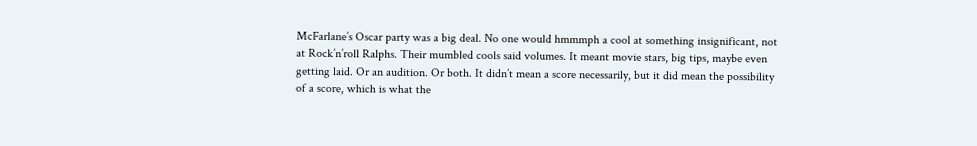McFarlane’s Oscar party was a big deal. No one would hmmmph a cool at something insignificant, not at Rock’n’roll Ralphs. Their mumbled cools said volumes. It meant movie stars, big tips, maybe even getting laid. Or an audition. Or both. It didn’t mean a score necessarily, but it did mean the possibility of a score, which is what the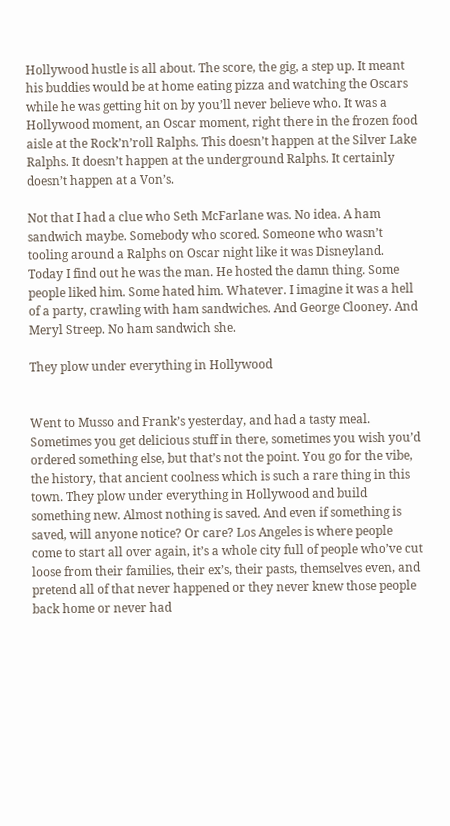Hollywood hustle is all about. The score, the gig, a step up. It meant his buddies would be at home eating pizza and watching the Oscars while he was getting hit on by you’ll never believe who. It was a Hollywood moment, an Oscar moment, right there in the frozen food aisle at the Rock’n’roll Ralphs. This doesn’t happen at the Silver Lake Ralphs. It doesn’t happen at the underground Ralphs. It certainly doesn’t happen at a Von’s.

Not that I had a clue who Seth McFarlane was. No idea. A ham sandwich maybe. Somebody who scored. Someone who wasn’t tooling around a Ralphs on Oscar night like it was Disneyland. Today I find out he was the man. He hosted the damn thing. Some people liked him. Some hated him. Whatever. I imagine it was a hell of a party, crawling with ham sandwiches. And George Clooney. And Meryl Streep. No ham sandwich she.

They plow under everything in Hollywood


Went to Musso and Frank’s yesterday, and had a tasty meal. Sometimes you get delicious stuff in there, sometimes you wish you’d ordered something else, but that’s not the point. You go for the vibe, the history, that ancient coolness which is such a rare thing in this town. They plow under everything in Hollywood and build something new. Almost nothing is saved. And even if something is saved, will anyone notice? Or care? Los Angeles is where people come to start all over again, it’s a whole city full of people who’ve cut loose from their families, their ex’s, their pasts, themselves even, and pretend all of that never happened or they never knew those people back home or never had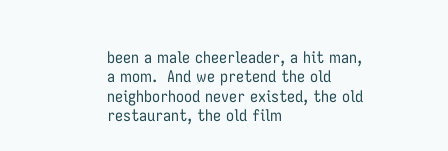been a male cheerleader, a hit man, a mom.  And we pretend the old neighborhood never existed, the old restaurant, the old film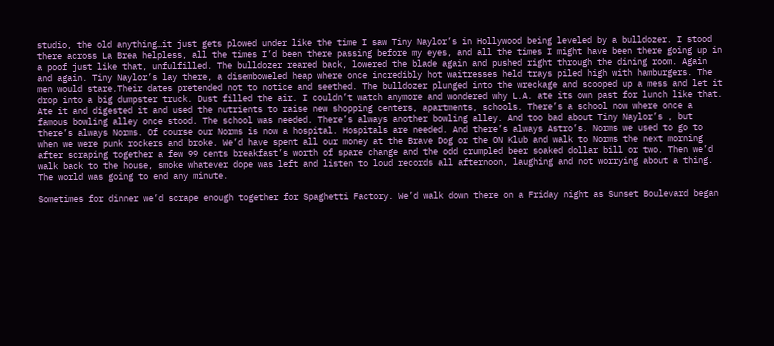studio, the old anything…it just gets plowed under like the time I saw Tiny Naylor’s in Hollywood being leveled by a bulldozer. I stood there across La Brea helpless, all the times I’d been there passing before my eyes, and all the times I might have been there going up in a poof just like that, unfulfilled. The bulldozer reared back, lowered the blade again and pushed right through the dining room. Again and again. Tiny Naylor’s lay there, a disemboweled heap where once incredibly hot waitresses held trays piled high with hamburgers. The men would stare.Their dates pretended not to notice and seethed. The bulldozer plunged into the wreckage and scooped up a mess and let it drop into a big dumpster truck. Dust filled the air. I couldn’t watch anymore and wondered why L.A. ate its own past for lunch like that. Ate it and digested it and used the nutrients to raise new shopping centers, apartments, schools. There’s a school now where once a famous bowling alley once stood. The school was needed. There’s always another bowling alley. And too bad about Tiny Naylor’s , but there’s always Norms. Of course our Norms is now a hospital. Hospitals are needed. And there’s always Astro’s. Norms we used to go to when we were punk rockers and broke. We’d have spent all our money at the Brave Dog or the ON Klub and walk to Norms the next morning after scraping together a few 99 cents breakfast’s worth of spare change and the odd crumpled beer soaked dollar bill or two. Then we’d walk back to the house, smoke whatever dope was left and listen to loud records all afternoon, laughing and not worrying about a thing. The world was going to end any minute.

Sometimes for dinner we’d scrape enough together for Spaghetti Factory. We’d walk down there on a Friday night as Sunset Boulevard began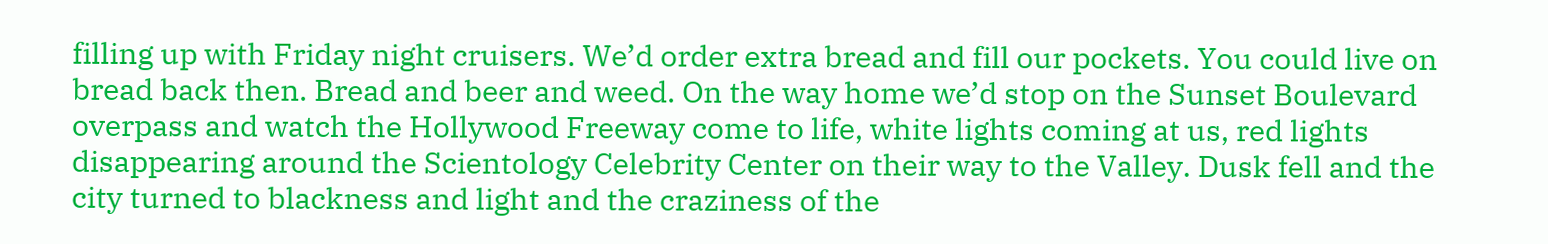filling up with Friday night cruisers. We’d order extra bread and fill our pockets. You could live on bread back then. Bread and beer and weed. On the way home we’d stop on the Sunset Boulevard overpass and watch the Hollywood Freeway come to life, white lights coming at us, red lights disappearing around the Scientology Celebrity Center on their way to the Valley. Dusk fell and the city turned to blackness and light and the craziness of the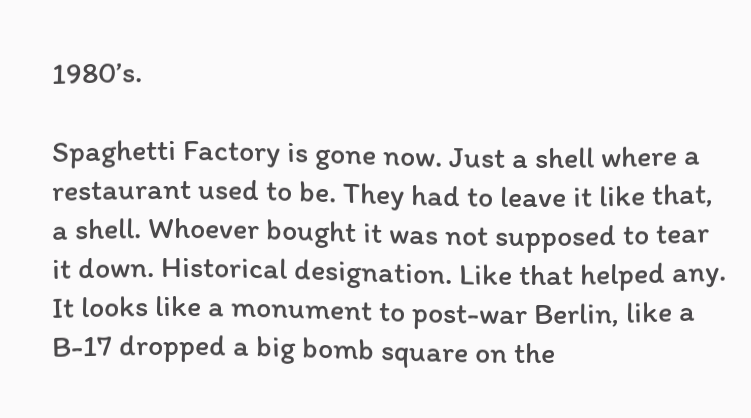1980’s.

Spaghetti Factory is gone now. Just a shell where a restaurant used to be. They had to leave it like that, a shell. Whoever bought it was not supposed to tear it down. Historical designation. Like that helped any. It looks like a monument to post-war Berlin, like a B-17 dropped a big bomb square on the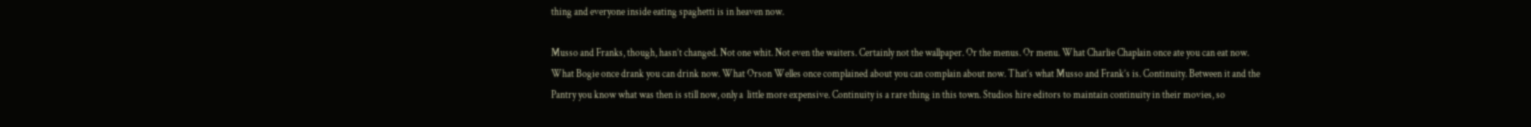thing and everyone inside eating spaghetti is in heaven now.

Musso and Franks, though, hasn’t changed. Not one whit. Not even the waiters. Certainly not the wallpaper. Or the menus. Or menu. What Charlie Chaplain once ate you can eat now. What Bogie once drank you can drink now. What Orson Welles once complained about you can complain about now. That’s what Musso and Frank’s is. Continuity. Between it and the Pantry you know what was then is still now, only a  little more expensive. Continuity is a rare thing in this town. Studios hire editors to maintain continuity in their movies, so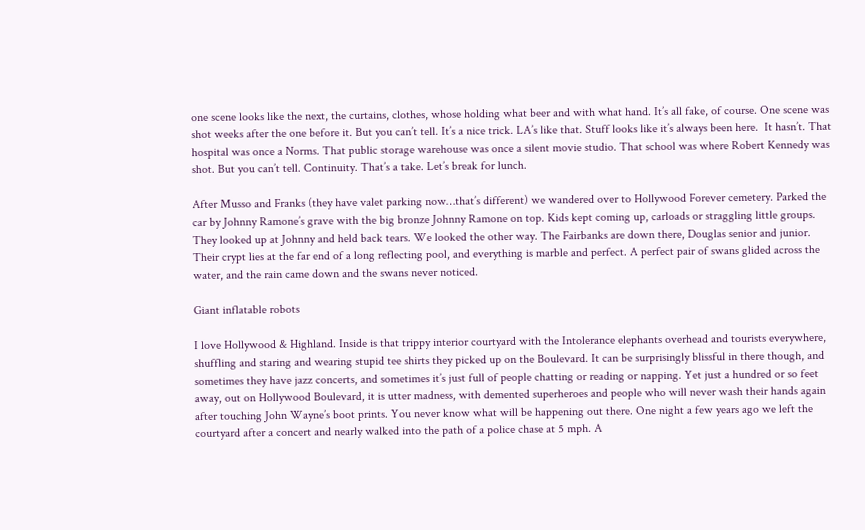one scene looks like the next, the curtains, clothes, whose holding what beer and with what hand. It’s all fake, of course. One scene was shot weeks after the one before it. But you can’t tell. It’s a nice trick. LA’s like that. Stuff looks like it’s always been here.  It hasn’t. That hospital was once a Norms. That public storage warehouse was once a silent movie studio. That school was where Robert Kennedy was shot. But you can’t tell. Continuity. That’s a take. Let’s break for lunch.

After Musso and Franks (they have valet parking now…that’s different) we wandered over to Hollywood Forever cemetery. Parked the car by Johnny Ramone’s grave with the big bronze Johnny Ramone on top. Kids kept coming up, carloads or straggling little groups. They looked up at Johnny and held back tears. We looked the other way. The Fairbanks are down there, Douglas senior and junior. Their crypt lies at the far end of a long reflecting pool, and everything is marble and perfect. A perfect pair of swans glided across the water, and the rain came down and the swans never noticed.

Giant inflatable robots

I love Hollywood & Highland. Inside is that trippy interior courtyard with the Intolerance elephants overhead and tourists everywhere, shuffling and staring and wearing stupid tee shirts they picked up on the Boulevard. It can be surprisingly blissful in there though, and sometimes they have jazz concerts, and sometimes it’s just full of people chatting or reading or napping. Yet just a hundred or so feet away, out on Hollywood Boulevard, it is utter madness, with demented superheroes and people who will never wash their hands again after touching John Wayne’s boot prints. You never know what will be happening out there. One night a few years ago we left the courtyard after a concert and nearly walked into the path of a police chase at 5 mph. A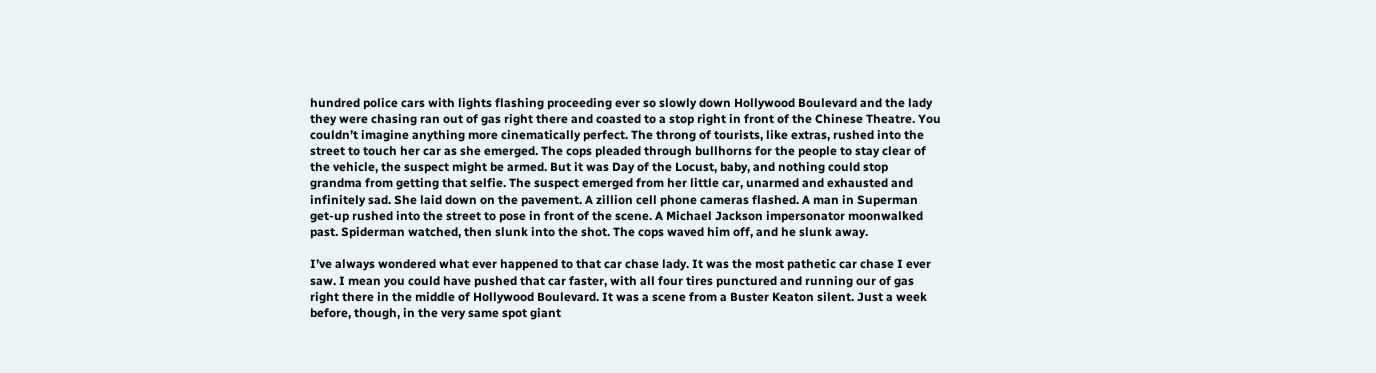hundred police cars with lights flashing proceeding ever so slowly down Hollywood Boulevard and the lady they were chasing ran out of gas right there and coasted to a stop right in front of the Chinese Theatre. You couldn’t imagine anything more cinematically perfect. The throng of tourists, like extras, rushed into the street to touch her car as she emerged. The cops pleaded through bullhorns for the people to stay clear of the vehicle, the suspect might be armed. But it was Day of the Locust, baby, and nothing could stop grandma from getting that selfie. The suspect emerged from her little car, unarmed and exhausted and infinitely sad. She laid down on the pavement. A zillion cell phone cameras flashed. A man in Superman get-up rushed into the street to pose in front of the scene. A Michael Jackson impersonator moonwalked past. Spiderman watched, then slunk into the shot. The cops waved him off, and he slunk away.

I’ve always wondered what ever happened to that car chase lady. It was the most pathetic car chase I ever saw. I mean you could have pushed that car faster, with all four tires punctured and running our of gas right there in the middle of Hollywood Boulevard. It was a scene from a Buster Keaton silent. Just a week before, though, in the very same spot giant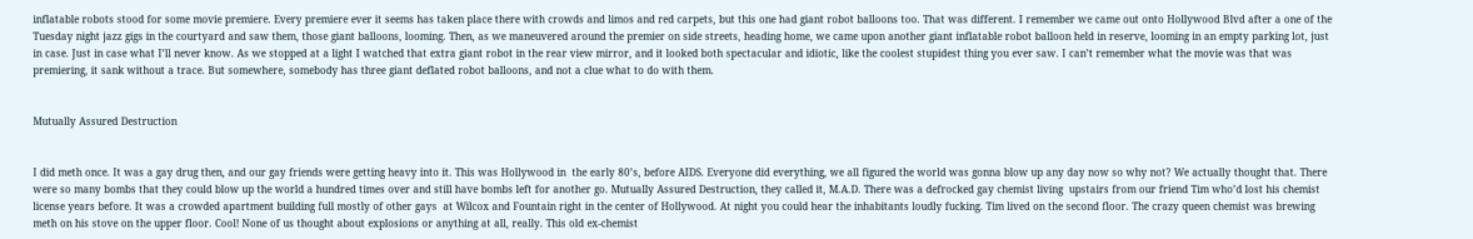inflatable robots stood for some movie premiere. Every premiere ever it seems has taken place there with crowds and limos and red carpets, but this one had giant robot balloons too. That was different. I remember we came out onto Hollywood Blvd after a one of the Tuesday night jazz gigs in the courtyard and saw them, those giant balloons, looming. Then, as we maneuvered around the premier on side streets, heading home, we came upon another giant inflatable robot balloon held in reserve, looming in an empty parking lot, just in case. Just in case what I’ll never know. As we stopped at a light I watched that extra giant robot in the rear view mirror, and it looked both spectacular and idiotic, like the coolest stupidest thing you ever saw. I can’t remember what the movie was that was premiering, it sank without a trace. But somewhere, somebody has three giant deflated robot balloons, and not a clue what to do with them.


Mutually Assured Destruction


I did meth once. It was a gay drug then, and our gay friends were getting heavy into it. This was Hollywood in  the early 80’s, before AIDS. Everyone did everything, we all figured the world was gonna blow up any day now so why not? We actually thought that. There were so many bombs that they could blow up the world a hundred times over and still have bombs left for another go. Mutually Assured Destruction, they called it, M.A.D. There was a defrocked gay chemist living  upstairs from our friend Tim who’d lost his chemist license years before. It was a crowded apartment building full mostly of other gays  at Wilcox and Fountain right in the center of Hollywood. At night you could hear the inhabitants loudly fucking. Tim lived on the second floor. The crazy queen chemist was brewing meth on his stove on the upper floor. Cool! None of us thought about explosions or anything at all, really. This old ex-chemist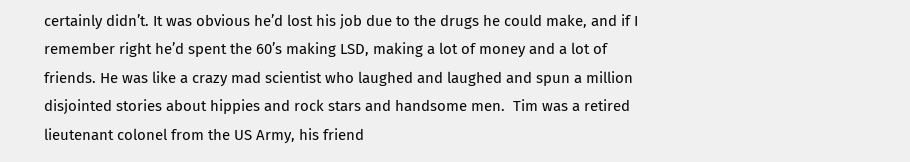certainly didn’t. It was obvious he’d lost his job due to the drugs he could make, and if I remember right he’d spent the 60’s making LSD, making a lot of money and a lot of friends. He was like a crazy mad scientist who laughed and laughed and spun a million disjointed stories about hippies and rock stars and handsome men.  Tim was a retired lieutenant colonel from the US Army, his friend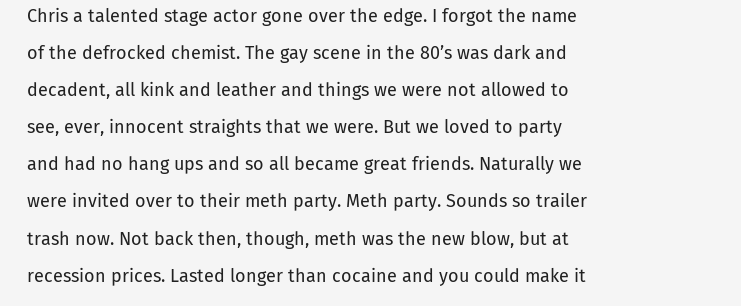Chris a talented stage actor gone over the edge. I forgot the name of the defrocked chemist. The gay scene in the 80’s was dark and decadent, all kink and leather and things we were not allowed to see, ever, innocent straights that we were. But we loved to party and had no hang ups and so all became great friends. Naturally we were invited over to their meth party. Meth party. Sounds so trailer trash now. Not back then, though, meth was the new blow, but at recession prices. Lasted longer than cocaine and you could make it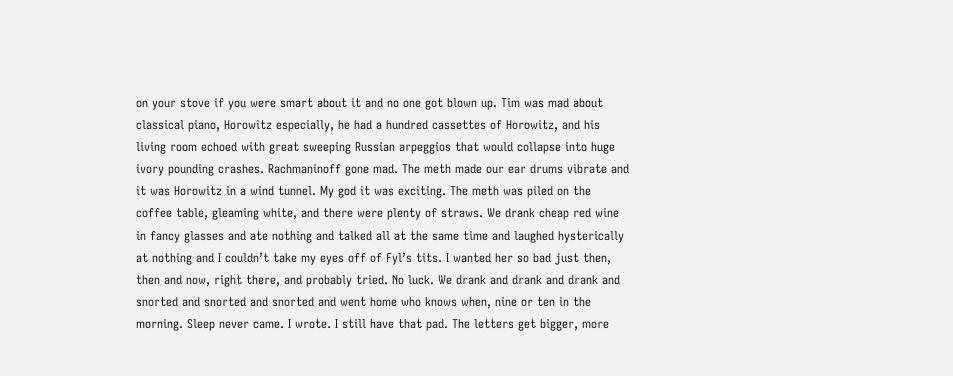on your stove if you were smart about it and no one got blown up. Tim was mad about classical piano, Horowitz especially, he had a hundred cassettes of Horowitz, and his living room echoed with great sweeping Russian arpeggios that would collapse into huge ivory pounding crashes. Rachmaninoff gone mad. The meth made our ear drums vibrate and it was Horowitz in a wind tunnel. My god it was exciting. The meth was piled on the coffee table, gleaming white, and there were plenty of straws. We drank cheap red wine in fancy glasses and ate nothing and talked all at the same time and laughed hysterically at nothing and I couldn’t take my eyes off of Fyl’s tits. I wanted her so bad just then, then and now, right there, and probably tried. No luck. We drank and drank and drank and snorted and snorted and snorted and went home who knows when, nine or ten in the morning. Sleep never came. I wrote. I still have that pad. The letters get bigger, more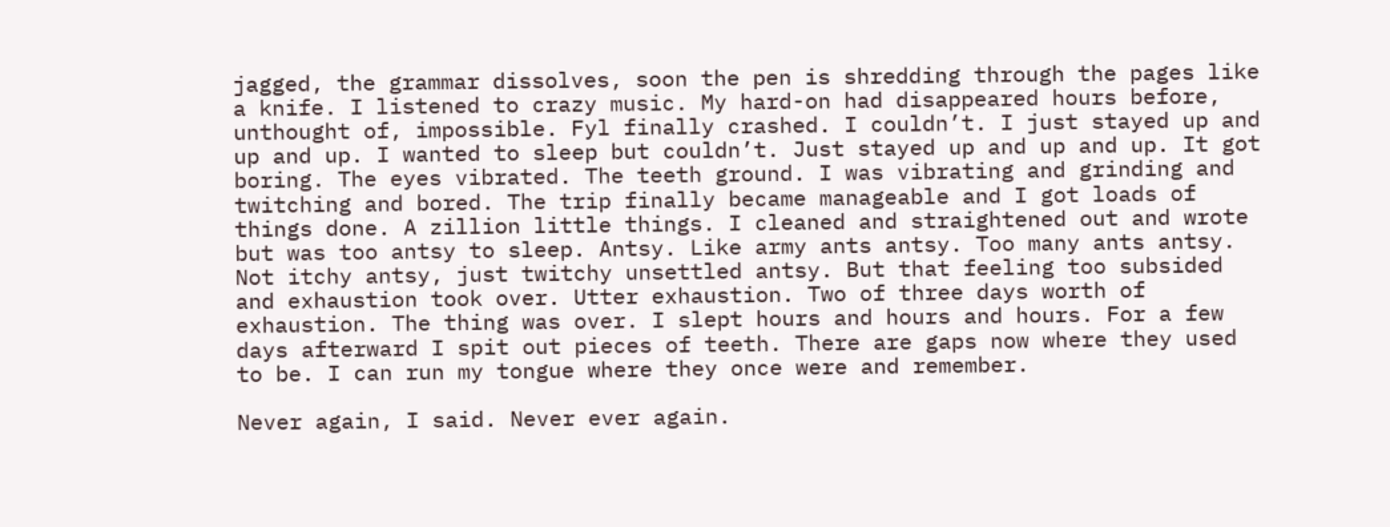jagged, the grammar dissolves, soon the pen is shredding through the pages like a knife. I listened to crazy music. My hard-on had disappeared hours before, unthought of, impossible. Fyl finally crashed. I couldn’t. I just stayed up and up and up. I wanted to sleep but couldn’t. Just stayed up and up and up. It got boring. The eyes vibrated. The teeth ground. I was vibrating and grinding and twitching and bored. The trip finally became manageable and I got loads of things done. A zillion little things. I cleaned and straightened out and wrote but was too antsy to sleep. Antsy. Like army ants antsy. Too many ants antsy. Not itchy antsy, just twitchy unsettled antsy. But that feeling too subsided and exhaustion took over. Utter exhaustion. Two of three days worth of exhaustion. The thing was over. I slept hours and hours and hours. For a few days afterward I spit out pieces of teeth. There are gaps now where they used to be. I can run my tongue where they once were and remember.

Never again, I said. Never ever again.